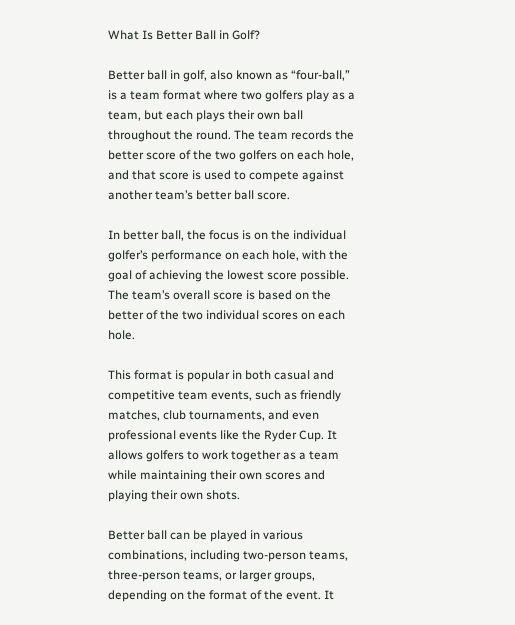What Is Better Ball in Golf?

Better ball in golf, also known as “four-ball,” is a team format where two golfers play as a team, but each plays their own ball throughout the round. The team records the better score of the two golfers on each hole, and that score is used to compete against another team’s better ball score.

In better ball, the focus is on the individual golfer’s performance on each hole, with the goal of achieving the lowest score possible. The team’s overall score is based on the better of the two individual scores on each hole.

This format is popular in both casual and competitive team events, such as friendly matches, club tournaments, and even professional events like the Ryder Cup. It allows golfers to work together as a team while maintaining their own scores and playing their own shots.

Better ball can be played in various combinations, including two-person teams, three-person teams, or larger groups, depending on the format of the event. It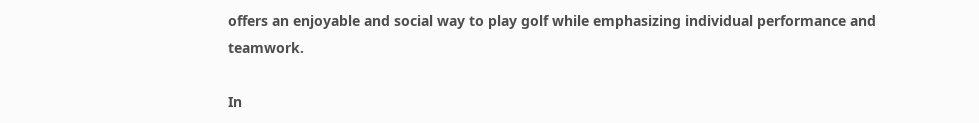offers an enjoyable and social way to play golf while emphasizing individual performance and teamwork.

In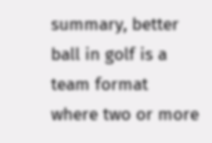summary, better ball in golf is a team format where two or more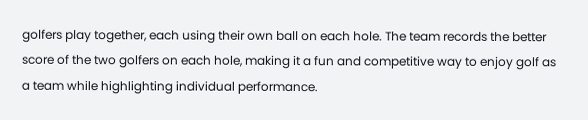golfers play together, each using their own ball on each hole. The team records the better score of the two golfers on each hole, making it a fun and competitive way to enjoy golf as a team while highlighting individual performance.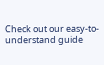Check out our easy-to-understand guide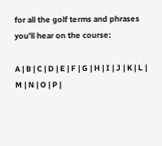for all the golf terms and phrases you’ll hear on the course:

A | B | C | D | E | F | G | H | I | J | K | L | M | N | O | P |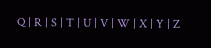Q | R | S | T | U | V | W | X | Y | Z